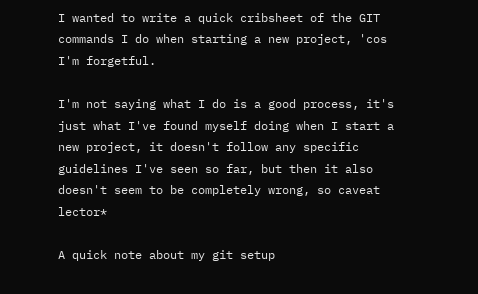I wanted to write a quick cribsheet of the GIT commands I do when starting a new project, 'cos I'm forgetful.

I'm not saying what I do is a good process, it's just what I've found myself doing when I start a new project, it doesn't follow any specific guidelines I've seen so far, but then it also doesn't seem to be completely wrong, so caveat lector*

A quick note about my git setup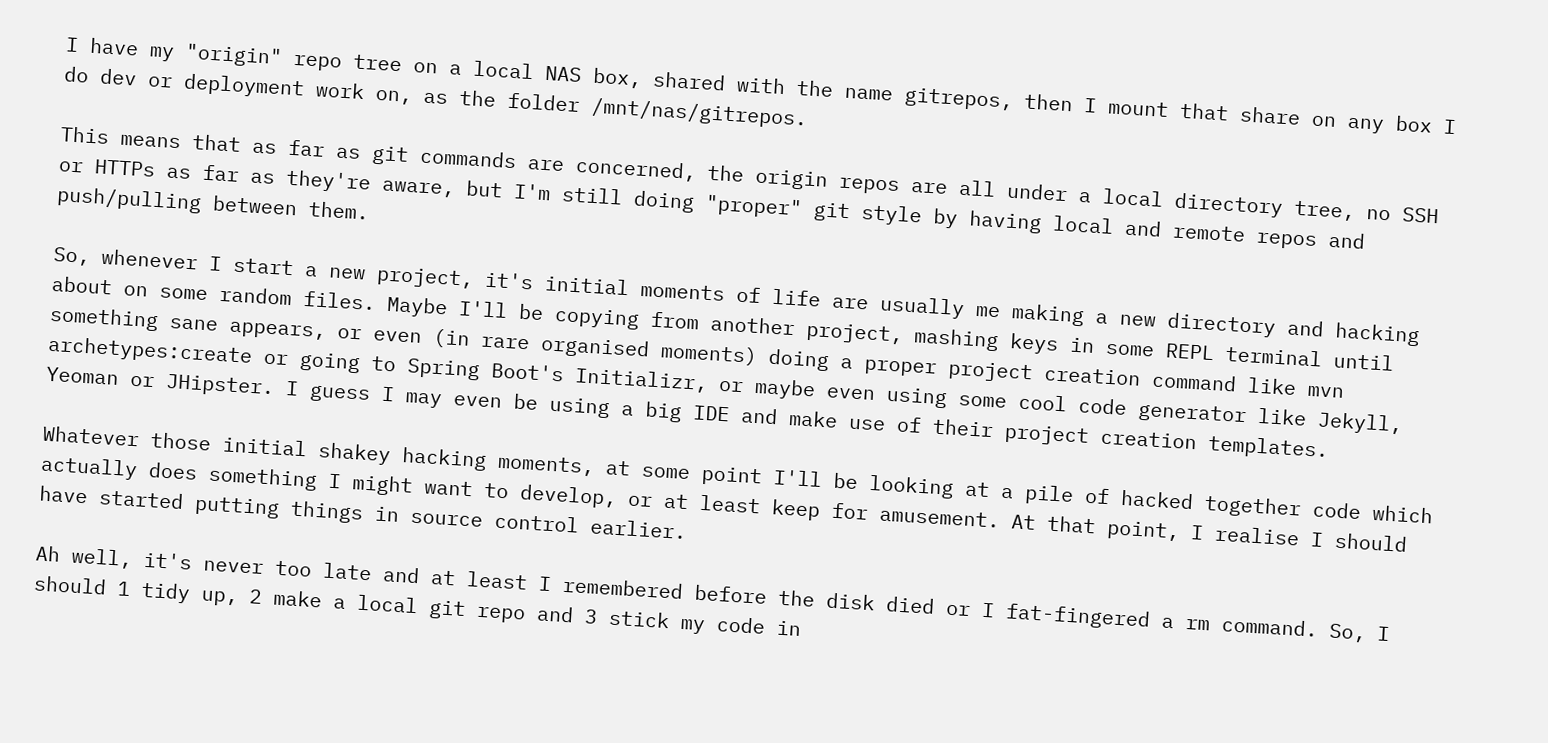I have my "origin" repo tree on a local NAS box, shared with the name gitrepos, then I mount that share on any box I do dev or deployment work on, as the folder /mnt/nas/gitrepos.

This means that as far as git commands are concerned, the origin repos are all under a local directory tree, no SSH or HTTPs as far as they're aware, but I'm still doing "proper" git style by having local and remote repos and push/pulling between them.

So, whenever I start a new project, it's initial moments of life are usually me making a new directory and hacking about on some random files. Maybe I'll be copying from another project, mashing keys in some REPL terminal until something sane appears, or even (in rare organised moments) doing a proper project creation command like mvn archetypes:create or going to Spring Boot's Initializr, or maybe even using some cool code generator like Jekyll, Yeoman or JHipster. I guess I may even be using a big IDE and make use of their project creation templates.

Whatever those initial shakey hacking moments, at some point I'll be looking at a pile of hacked together code which actually does something I might want to develop, or at least keep for amusement. At that point, I realise I should have started putting things in source control earlier.

Ah well, it's never too late and at least I remembered before the disk died or I fat-fingered a rm command. So, I should 1 tidy up, 2 make a local git repo and 3 stick my code in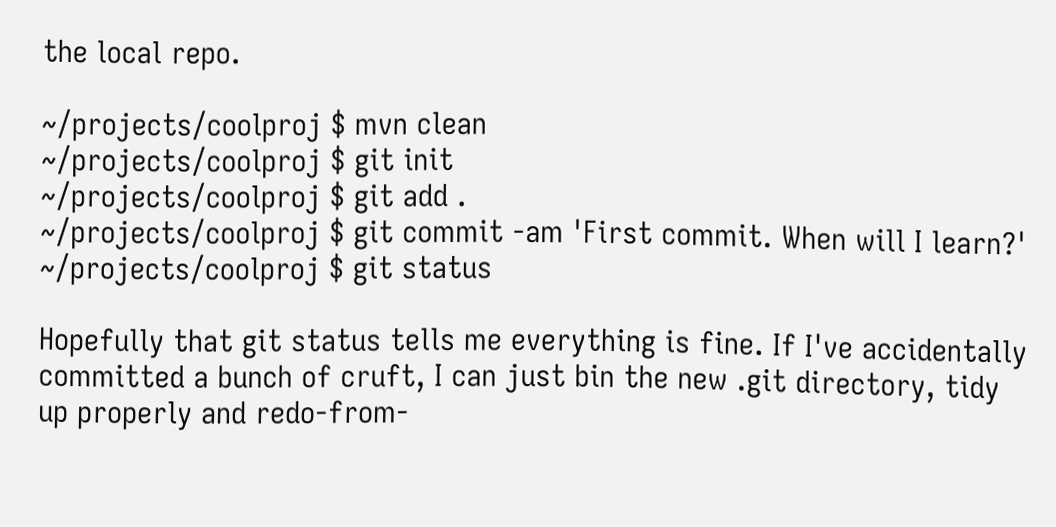the local repo.

~/projects/coolproj $ mvn clean
~/projects/coolproj $ git init
~/projects/coolproj $ git add .
~/projects/coolproj $ git commit -am 'First commit. When will I learn?'
~/projects/coolproj $ git status

Hopefully that git status tells me everything is fine. If I've accidentally committed a bunch of cruft, I can just bin the new .git directory, tidy up properly and redo-from-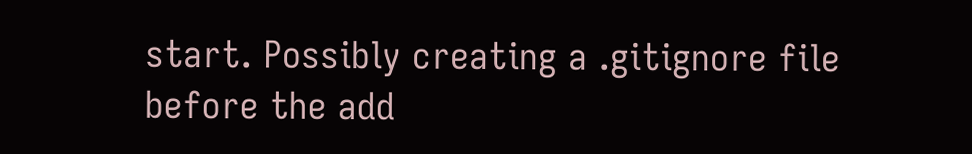start. Possibly creating a .gitignore file before the add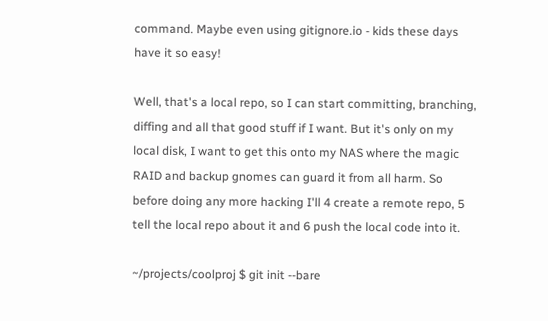command. Maybe even using gitignore.io - kids these days have it so easy!

Well, that's a local repo, so I can start committing, branching, diffing and all that good stuff if I want. But it's only on my local disk, I want to get this onto my NAS where the magic RAID and backup gnomes can guard it from all harm. So before doing any more hacking I'll 4 create a remote repo, 5 tell the local repo about it and 6 push the local code into it.

~/projects/coolproj $ git init --bare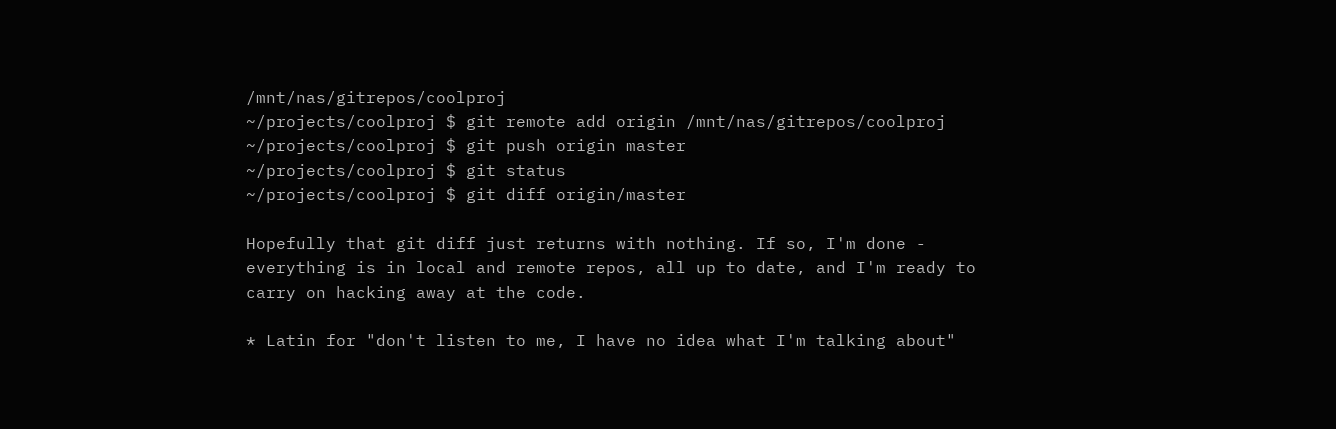/mnt/nas/gitrepos/coolproj
~/projects/coolproj $ git remote add origin /mnt/nas/gitrepos/coolproj
~/projects/coolproj $ git push origin master
~/projects/coolproj $ git status
~/projects/coolproj $ git diff origin/master

Hopefully that git diff just returns with nothing. If so, I'm done - everything is in local and remote repos, all up to date, and I'm ready to carry on hacking away at the code.

* Latin for "don't listen to me, I have no idea what I'm talking about"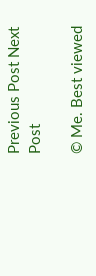Previous Post Next Post

© Me. Best viewed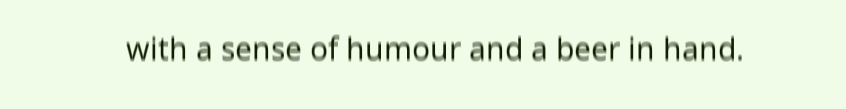with a sense of humour and a beer in hand.